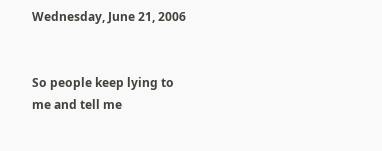Wednesday, June 21, 2006


So people keep lying to me and tell me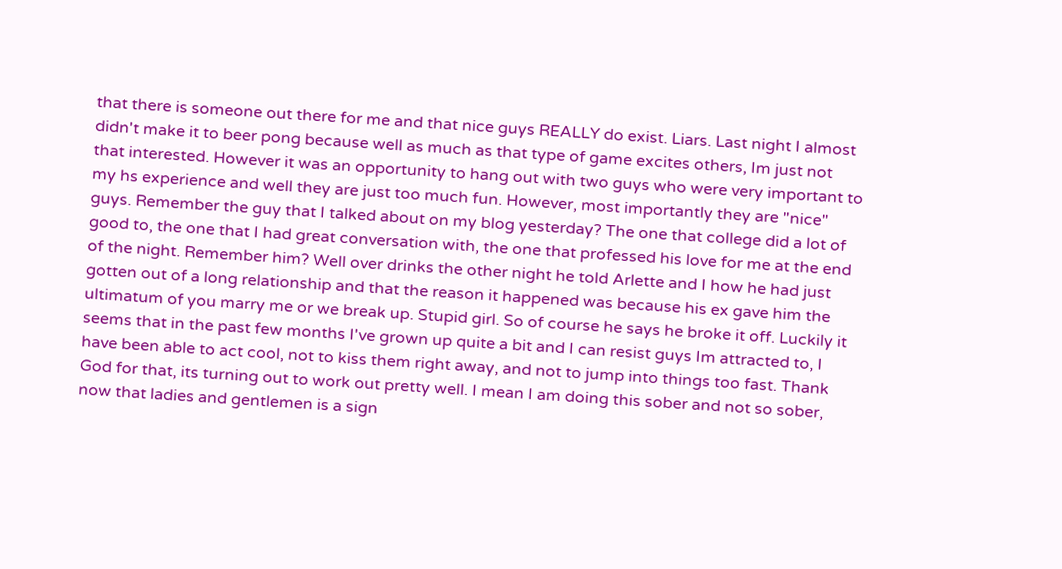that there is someone out there for me and that nice guys REALLY do exist. Liars. Last night I almost didn't make it to beer pong because well as much as that type of game excites others, Im just not that interested. However it was an opportunity to hang out with two guys who were very important to my hs experience and well they are just too much fun. However, most importantly they are "nice" guys. Remember the guy that I talked about on my blog yesterday? The one that college did a lot of good to, the one that I had great conversation with, the one that professed his love for me at the end of the night. Remember him? Well over drinks the other night he told Arlette and I how he had just gotten out of a long relationship and that the reason it happened was because his ex gave him the ultimatum of you marry me or we break up. Stupid girl. So of course he says he broke it off. Luckily it seems that in the past few months I've grown up quite a bit and I can resist guys Im attracted to, I have been able to act cool, not to kiss them right away, and not to jump into things too fast. Thank God for that, its turning out to work out pretty well. I mean I am doing this sober and not so sober, now that ladies and gentlemen is a sign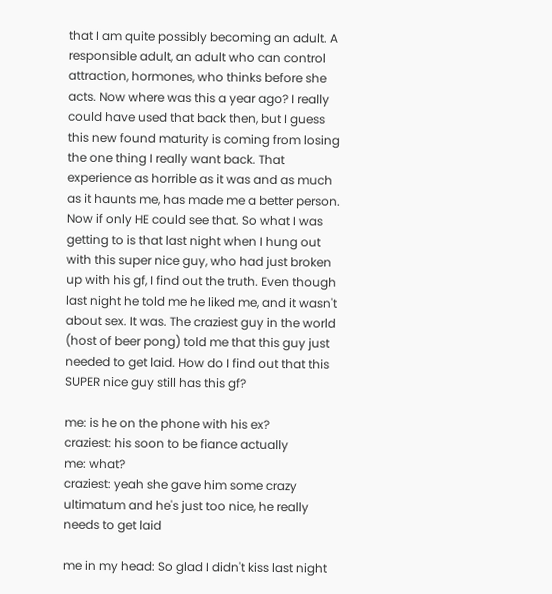that I am quite possibly becoming an adult. A responsible adult, an adult who can control attraction, hormones, who thinks before she acts. Now where was this a year ago? I really could have used that back then, but I guess this new found maturity is coming from losing the one thing I really want back. That experience as horrible as it was and as much as it haunts me, has made me a better person. Now if only HE could see that. So what I was getting to is that last night when I hung out with this super nice guy, who had just broken up with his gf, I find out the truth. Even though last night he told me he liked me, and it wasn't about sex. It was. The craziest guy in the world (host of beer pong) told me that this guy just needed to get laid. How do I find out that this SUPER nice guy still has this gf?

me: is he on the phone with his ex?
craziest: his soon to be fiance actually
me: what?
craziest: yeah she gave him some crazy ultimatum and he's just too nice, he really needs to get laid

me in my head: So glad I didn't kiss last night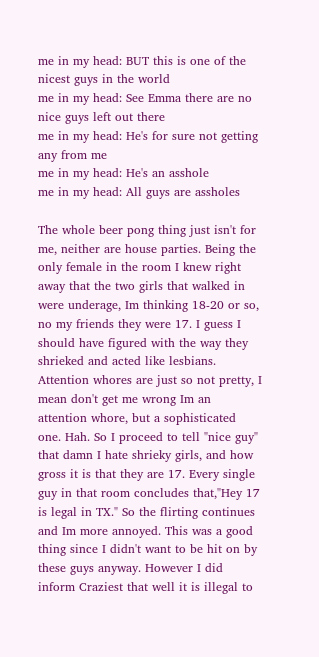me in my head: BUT this is one of the nicest guys in the world
me in my head: See Emma there are no nice guys left out there
me in my head: He's for sure not getting any from me
me in my head: He's an asshole
me in my head: All guys are assholes

The whole beer pong thing just isn't for me, neither are house parties. Being the only female in the room I knew right away that the two girls that walked in were underage, Im thinking 18-20 or so, no my friends they were 17. I guess I should have figured with the way they shrieked and acted like lesbians. Attention whores are just so not pretty, I mean don't get me wrong Im an attention whore, but a sophisticated one. Hah. So I proceed to tell "nice guy" that damn I hate shrieky girls, and how gross it is that they are 17. Every single guy in that room concludes that,"Hey 17 is legal in TX." So the flirting continues and Im more annoyed. This was a good thing since I didn't want to be hit on by these guys anyway. However I did inform Craziest that well it is illegal to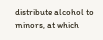distribute alcohol to minors, at which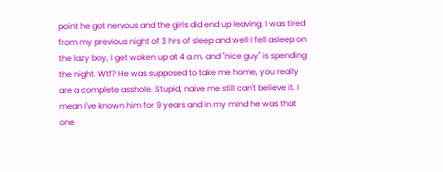point he got nervous and the girls did end up leaving. I was tired from my previous night of 3 hrs of sleep and well I fell asleep on the lazy boy, I get woken up at 4 a.m. and "nice guy" is spending the night. Wtf? He was supposed to take me home, you really are a complete asshole. Stupid, naive me still can't believe it. I mean I've known him for 9 years and in my mind he was that one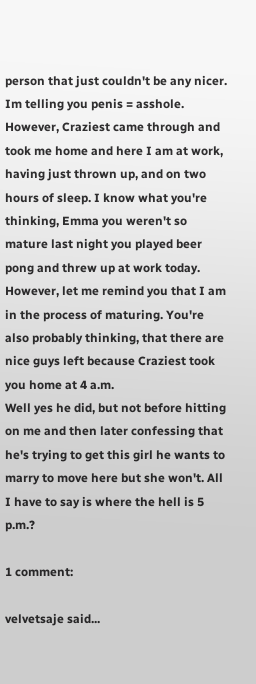person that just couldn't be any nicer. Im telling you penis = asshole. However, Craziest came through and took me home and here I am at work, having just thrown up, and on two hours of sleep. I know what you're thinking, Emma you weren't so mature last night you played beer pong and threw up at work today. However, let me remind you that I am in the process of maturing. You're also probably thinking, that there are nice guys left because Craziest took you home at 4 a.m.
Well yes he did, but not before hitting on me and then later confessing that he's trying to get this girl he wants to marry to move here but she won't. All I have to say is where the hell is 5 p.m.?

1 comment:

velvetsaje said...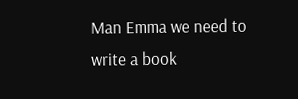Man Emma we need to write a book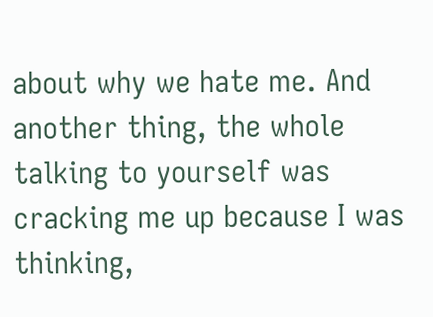about why we hate me. And another thing, the whole talking to yourself was cracking me up because I was thinking,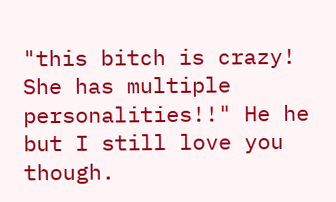"this bitch is crazy! She has multiple personalities!!" He he but I still love you though.